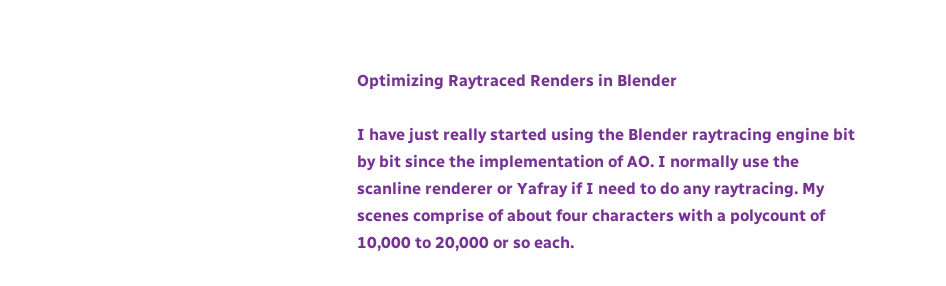Optimizing Raytraced Renders in Blender

I have just really started using the Blender raytracing engine bit by bit since the implementation of AO. I normally use the scanline renderer or Yafray if I need to do any raytracing. My scenes comprise of about four characters with a polycount of 10,000 to 20,000 or so each.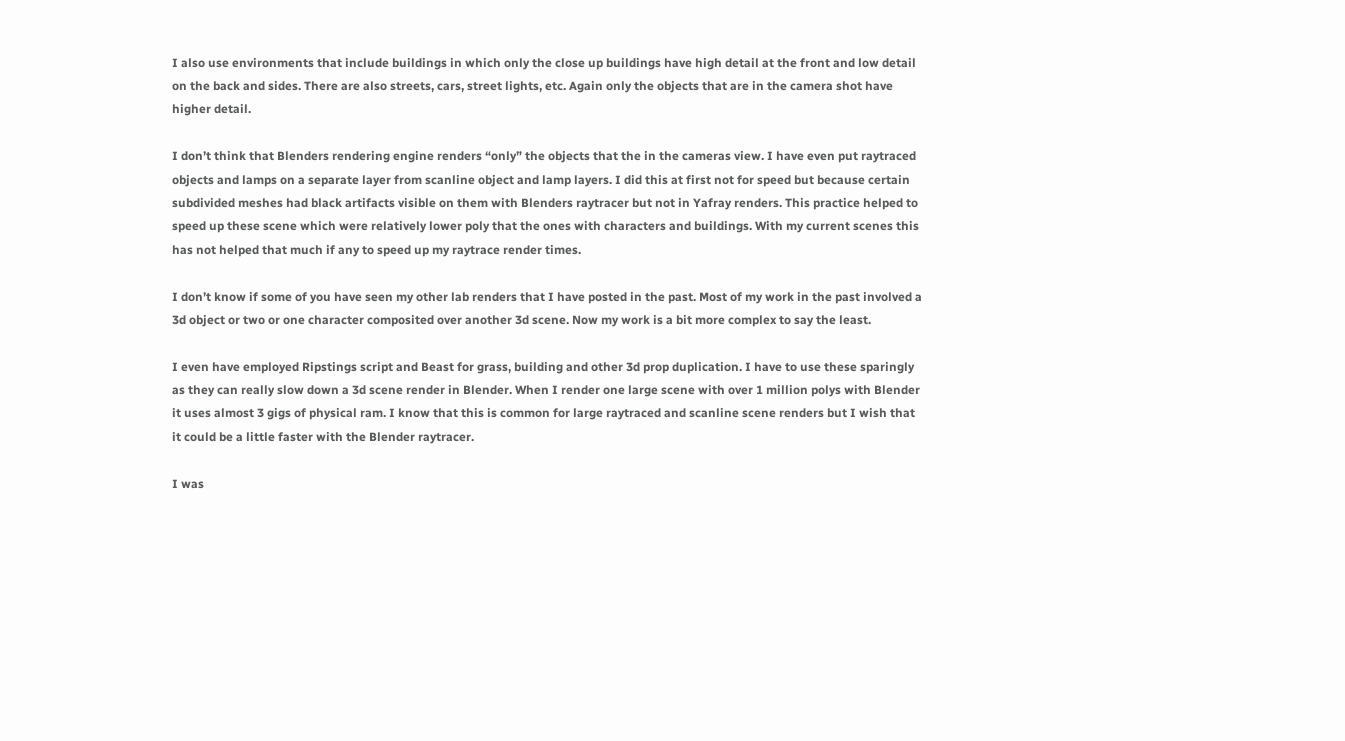I also use environments that include buildings in which only the close up buildings have high detail at the front and low detail on the back and sides. There are also streets, cars, street lights, etc. Again only the objects that are in the camera shot have higher detail.

I don’t think that Blenders rendering engine renders “only” the objects that the in the cameras view. I have even put raytraced objects and lamps on a separate layer from scanline object and lamp layers. I did this at first not for speed but because certain subdivided meshes had black artifacts visible on them with Blenders raytracer but not in Yafray renders. This practice helped to speed up these scene which were relatively lower poly that the ones with characters and buildings. With my current scenes this has not helped that much if any to speed up my raytrace render times.

I don’t know if some of you have seen my other lab renders that I have posted in the past. Most of my work in the past involved a 3d object or two or one character composited over another 3d scene. Now my work is a bit more complex to say the least.

I even have employed Ripstings script and Beast for grass, building and other 3d prop duplication. I have to use these sparingly as they can really slow down a 3d scene render in Blender. When I render one large scene with over 1 million polys with Blender it uses almost 3 gigs of physical ram. I know that this is common for large raytraced and scanline scene renders but I wish that it could be a little faster with the Blender raytracer.

I was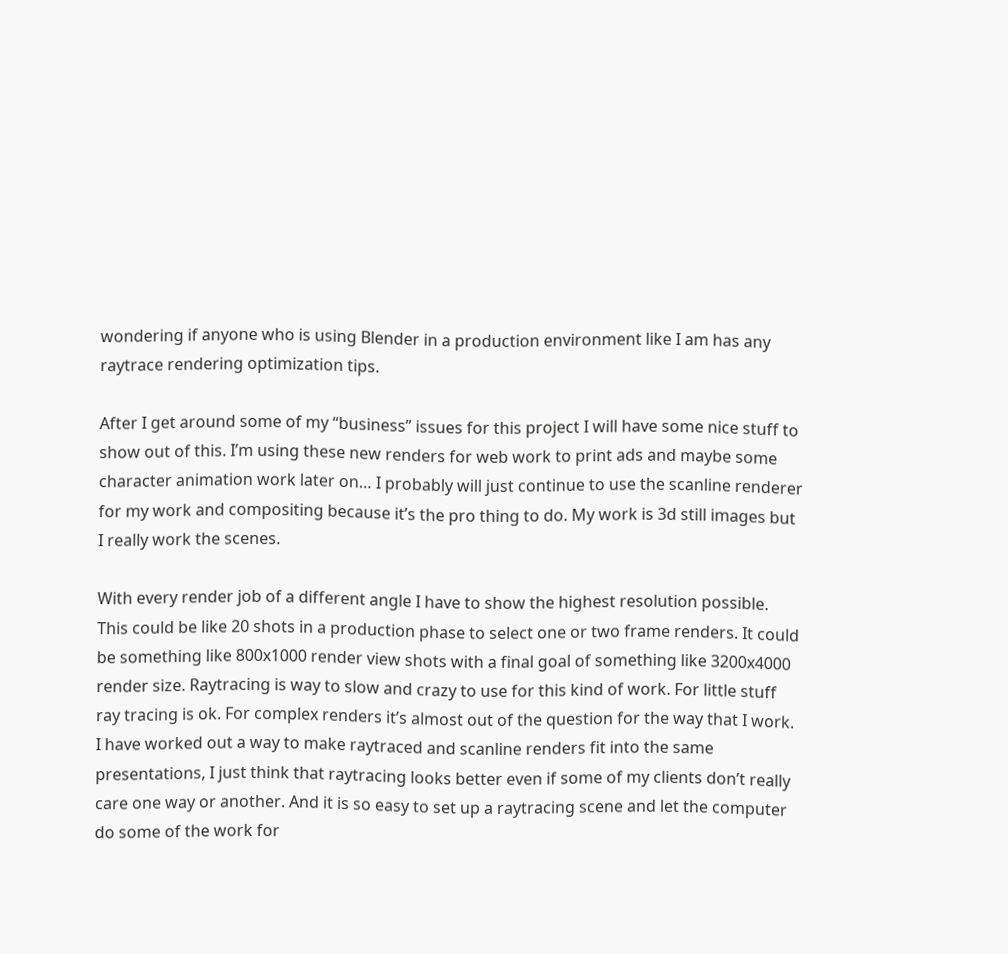wondering if anyone who is using Blender in a production environment like I am has any raytrace rendering optimization tips.

After I get around some of my “business” issues for this project I will have some nice stuff to show out of this. I’m using these new renders for web work to print ads and maybe some character animation work later on… I probably will just continue to use the scanline renderer for my work and compositing because it’s the pro thing to do. My work is 3d still images but I really work the scenes.

With every render job of a different angle I have to show the highest resolution possible. This could be like 20 shots in a production phase to select one or two frame renders. It could be something like 800x1000 render view shots with a final goal of something like 3200x4000 render size. Raytracing is way to slow and crazy to use for this kind of work. For little stuff ray tracing is ok. For complex renders it’s almost out of the question for the way that I work. I have worked out a way to make raytraced and scanline renders fit into the same presentations, I just think that raytracing looks better even if some of my clients don’t really care one way or another. And it is so easy to set up a raytracing scene and let the computer do some of the work for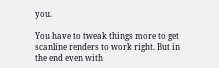you.

You have to tweak things more to get scanline renders to work right. But in the end even with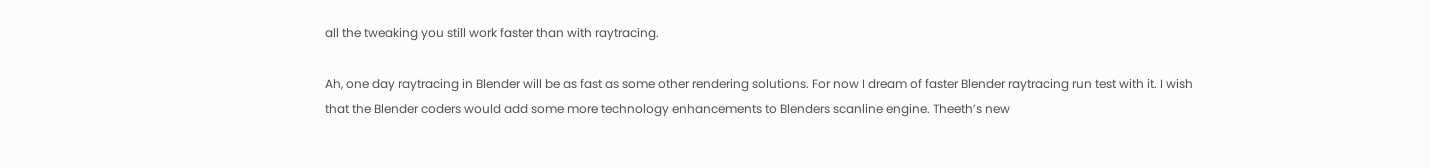all the tweaking you still work faster than with raytracing.

Ah, one day raytracing in Blender will be as fast as some other rendering solutions. For now I dream of faster Blender raytracing run test with it. I wish that the Blender coders would add some more technology enhancements to Blenders scanline engine. Theeth’s new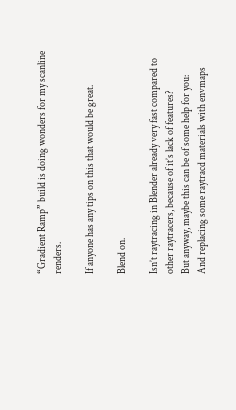“Gradient Ramp” build is doing wonders for my scanline renders.

If anyone has any tips on this that would be great.

Blend on.

Isn’t raytracing in Blender already very fast compared to other raytracers, because of it’s lack of features?
But anyway, maybe this can be of some help for you:
And replacing some raytracd materials with envmaps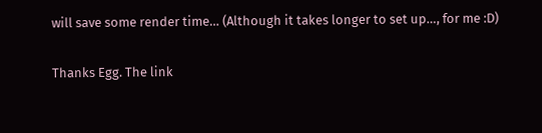will save some render time… (Although it takes longer to set up…, for me :D)

Thanks Egg. The link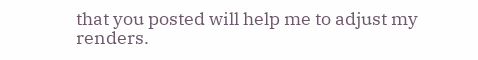that you posted will help me to adjust my renders.